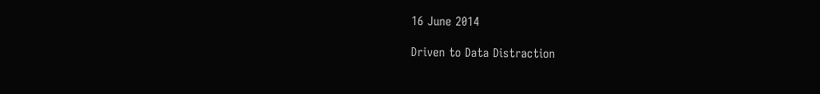16 June 2014

Driven to Data Distraction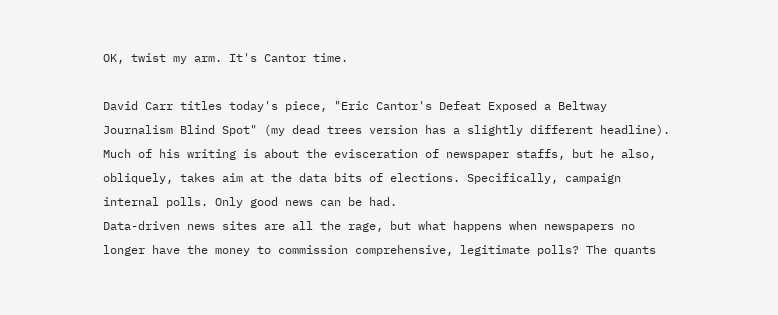OK, twist my arm. It's Cantor time.

David Carr titles today's piece, "Eric Cantor's Defeat Exposed a Beltway Journalism Blind Spot" (my dead trees version has a slightly different headline). Much of his writing is about the evisceration of newspaper staffs, but he also, obliquely, takes aim at the data bits of elections. Specifically, campaign internal polls. Only good news can be had.
Data-driven news sites are all the rage, but what happens when newspapers no longer have the money to commission comprehensive, legitimate polls? The quants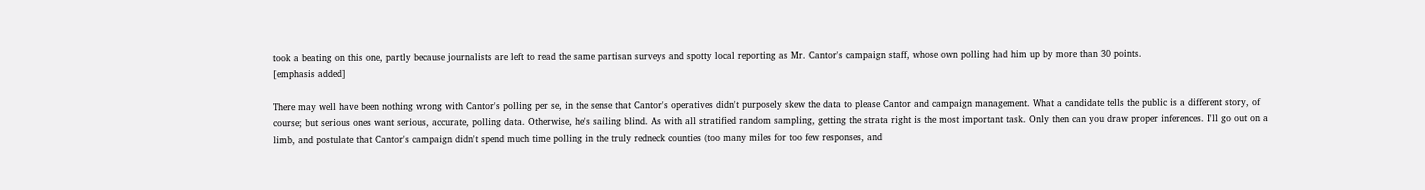took a beating on this one, partly because journalists are left to read the same partisan surveys and spotty local reporting as Mr. Cantor's campaign staff, whose own polling had him up by more than 30 points.
[emphasis added]

There may well have been nothing wrong with Cantor's polling per se, in the sense that Cantor's operatives didn't purposely skew the data to please Cantor and campaign management. What a candidate tells the public is a different story, of course; but serious ones want serious, accurate, polling data. Otherwise, he's sailing blind. As with all stratified random sampling, getting the strata right is the most important task. Only then can you draw proper inferences. I'll go out on a limb, and postulate that Cantor's campaign didn't spend much time polling in the truly redneck counties (too many miles for too few responses, and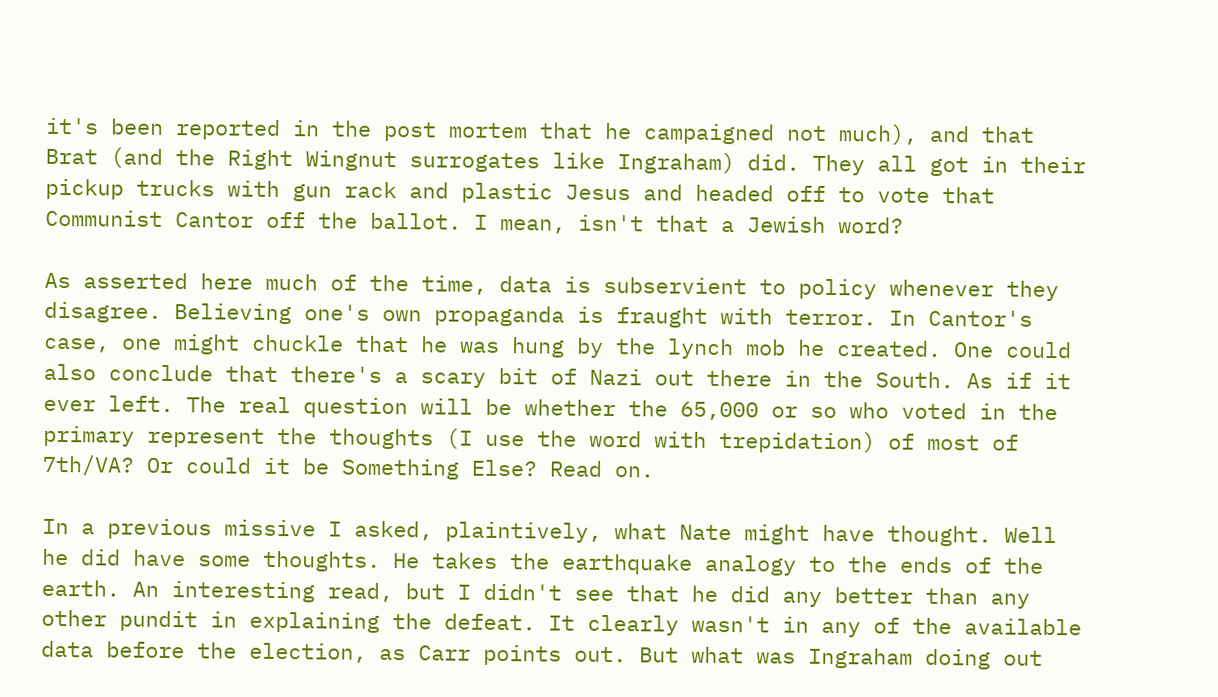it's been reported in the post mortem that he campaigned not much), and that Brat (and the Right Wingnut surrogates like Ingraham) did. They all got in their pickup trucks with gun rack and plastic Jesus and headed off to vote that Communist Cantor off the ballot. I mean, isn't that a Jewish word?

As asserted here much of the time, data is subservient to policy whenever they disagree. Believing one's own propaganda is fraught with terror. In Cantor's case, one might chuckle that he was hung by the lynch mob he created. One could also conclude that there's a scary bit of Nazi out there in the South. As if it ever left. The real question will be whether the 65,000 or so who voted in the primary represent the thoughts (I use the word with trepidation) of most of 7th/VA? Or could it be Something Else? Read on.

In a previous missive I asked, plaintively, what Nate might have thought. Well he did have some thoughts. He takes the earthquake analogy to the ends of the earth. An interesting read, but I didn't see that he did any better than any other pundit in explaining the defeat. It clearly wasn't in any of the available data before the election, as Carr points out. But what was Ingraham doing out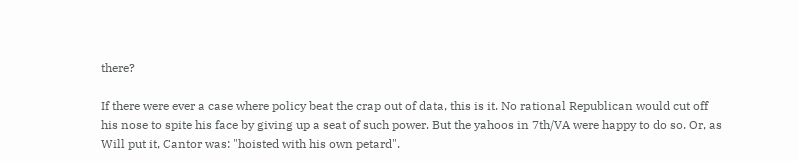there?

If there were ever a case where policy beat the crap out of data, this is it. No rational Republican would cut off his nose to spite his face by giving up a seat of such power. But the yahoos in 7th/VA were happy to do so. Or, as Will put it, Cantor was: "hoisted with his own petard".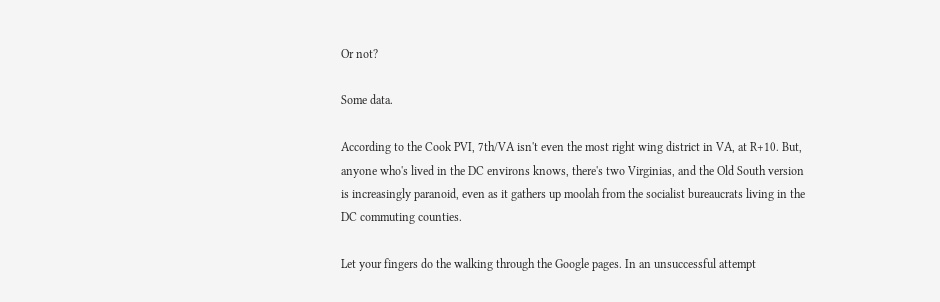Or not?

Some data.

According to the Cook PVI, 7th/VA isn't even the most right wing district in VA, at R+10. But, anyone who's lived in the DC environs knows, there's two Virginias, and the Old South version is increasingly paranoid, even as it gathers up moolah from the socialist bureaucrats living in the DC commuting counties.

Let your fingers do the walking through the Google pages. In an unsuccessful attempt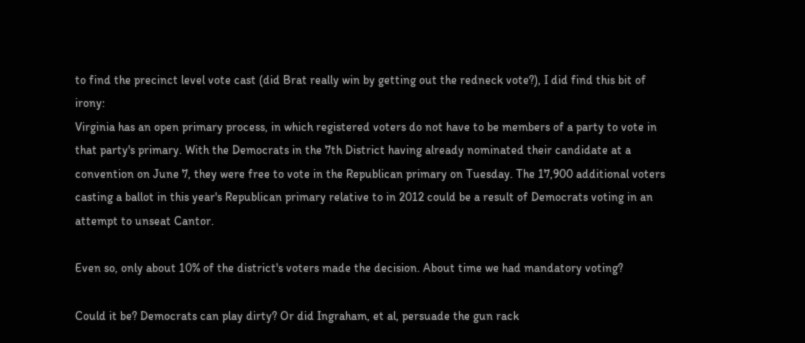to find the precinct level vote cast (did Brat really win by getting out the redneck vote?), I did find this bit of irony:
Virginia has an open primary process, in which registered voters do not have to be members of a party to vote in that party's primary. With the Democrats in the 7th District having already nominated their candidate at a convention on June 7, they were free to vote in the Republican primary on Tuesday. The 17,900 additional voters casting a ballot in this year's Republican primary relative to in 2012 could be a result of Democrats voting in an attempt to unseat Cantor.

Even so, only about 10% of the district's voters made the decision. About time we had mandatory voting?

Could it be? Democrats can play dirty? Or did Ingraham, et al, persuade the gun rack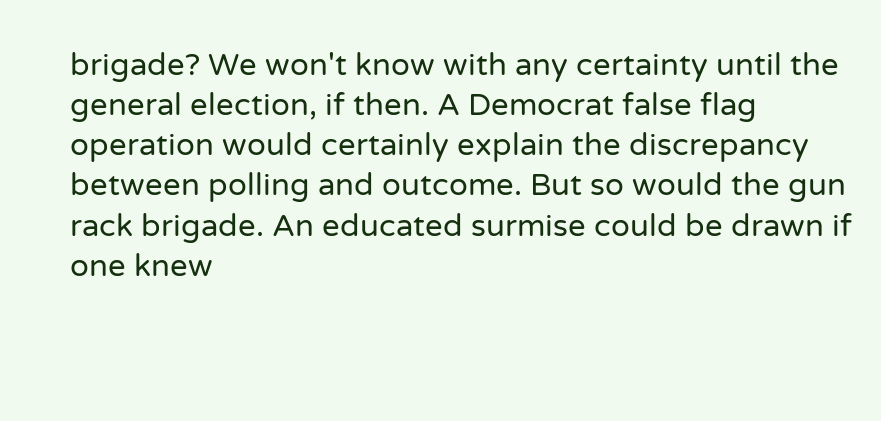brigade? We won't know with any certainty until the general election, if then. A Democrat false flag operation would certainly explain the discrepancy between polling and outcome. But so would the gun rack brigade. An educated surmise could be drawn if one knew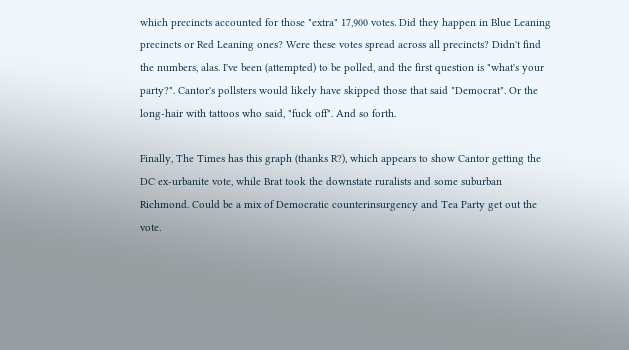which precincts accounted for those "extra" 17,900 votes. Did they happen in Blue Leaning precincts or Red Leaning ones? Were these votes spread across all precincts? Didn't find the numbers, alas. I've been (attempted) to be polled, and the first question is "what's your party?". Cantor's pollsters would likely have skipped those that said "Democrat". Or the long-hair with tattoos who said, "fuck off". And so forth.

Finally, The Times has this graph (thanks R?), which appears to show Cantor getting the DC ex-urbanite vote, while Brat took the downstate ruralists and some suburban Richmond. Could be a mix of Democratic counterinsurgency and Tea Party get out the vote.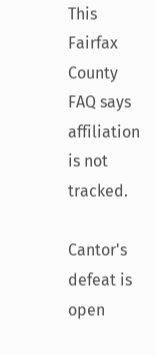This Fairfax County FAQ says affiliation is not tracked.

Cantor's defeat is open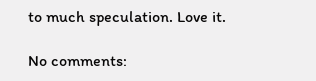to much speculation. Love it.

No comments: